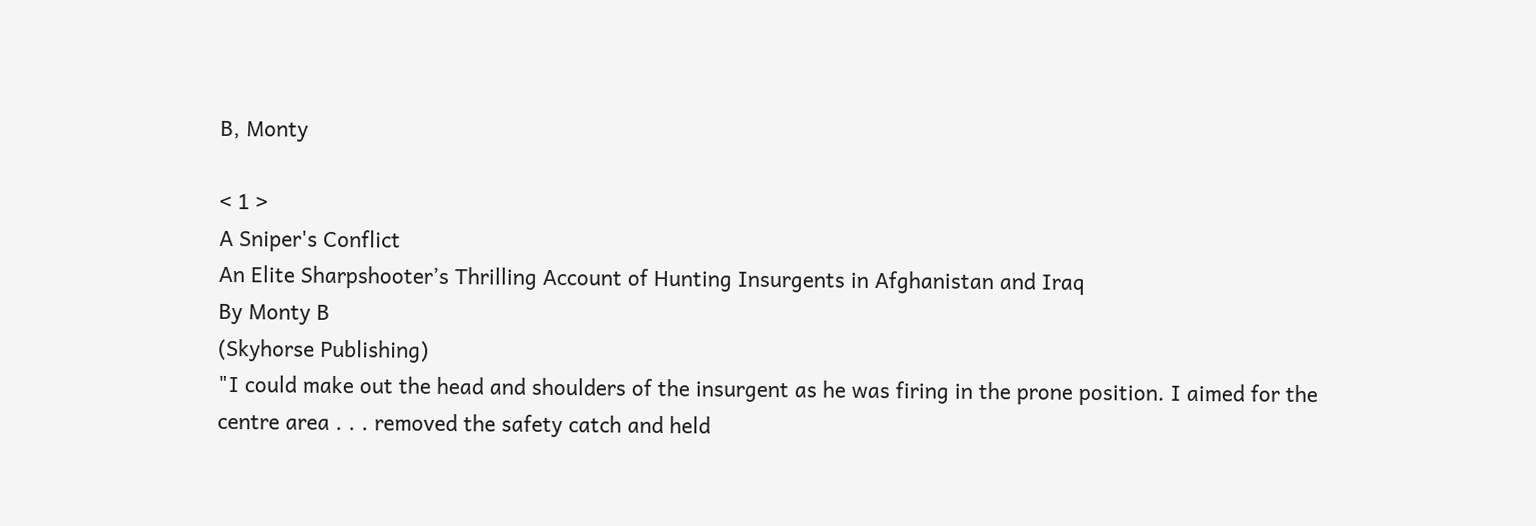B, Monty

< 1 >
A Sniper's Conflict
An Elite Sharpshooter’s Thrilling Account of Hunting Insurgents in Afghanistan and Iraq
By Monty B
(Skyhorse Publishing)
"I could make out the head and shoulders of the insurgent as he was firing in the prone position. I aimed for the centre area . . . removed the safety catch and held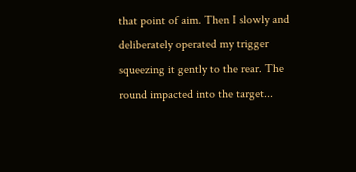that point of aim. Then I slowly and deliberately operated my trigger squeezing it gently to the rear. The round impacted into the target...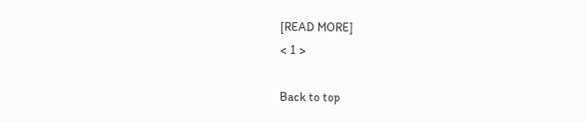[READ MORE]
< 1 >

Back to top